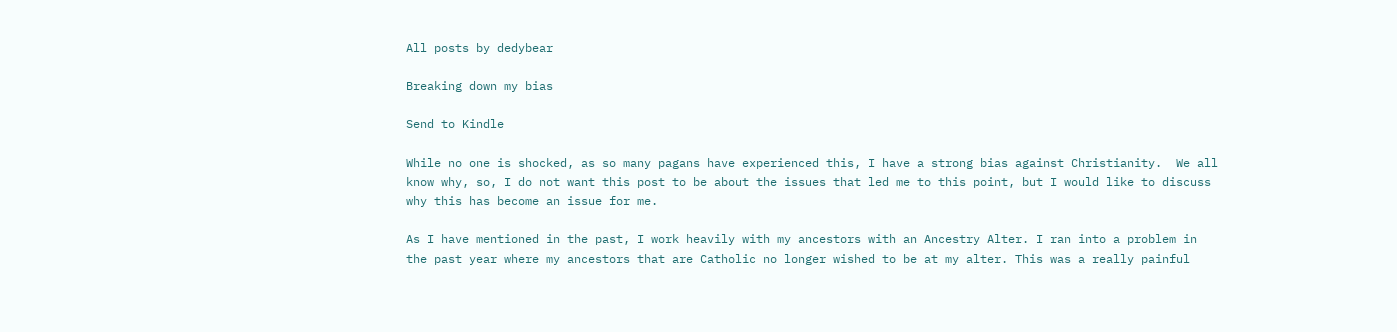All posts by dedybear

Breaking down my bias

Send to Kindle

While no one is shocked, as so many pagans have experienced this, I have a strong bias against Christianity.  We all know why, so, I do not want this post to be about the issues that led me to this point, but I would like to discuss why this has become an issue for me.

As I have mentioned in the past, I work heavily with my ancestors with an Ancestry Alter. I ran into a problem in the past year where my ancestors that are Catholic no longer wished to be at my alter. This was a really painful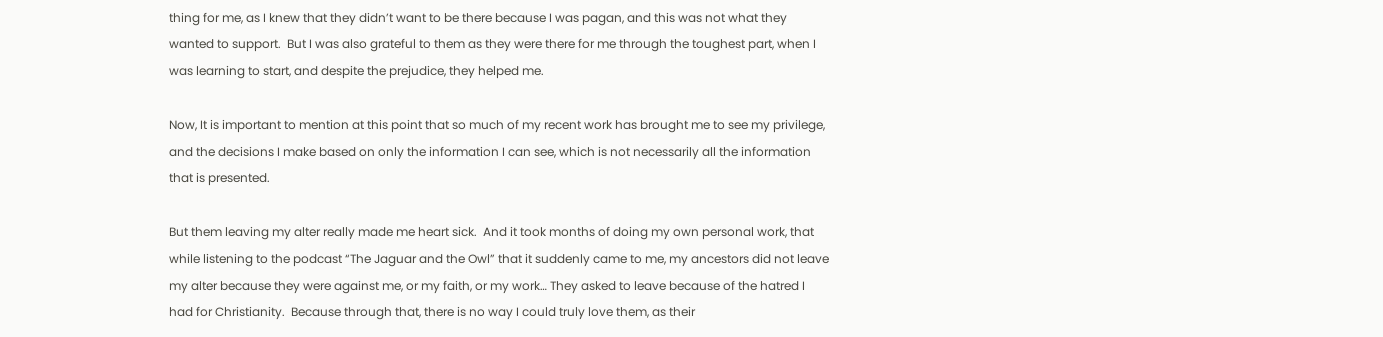thing for me, as I knew that they didn’t want to be there because I was pagan, and this was not what they wanted to support.  But I was also grateful to them as they were there for me through the toughest part, when I was learning to start, and despite the prejudice, they helped me.

Now, It is important to mention at this point that so much of my recent work has brought me to see my privilege, and the decisions I make based on only the information I can see, which is not necessarily all the information that is presented.

But them leaving my alter really made me heart sick.  And it took months of doing my own personal work, that while listening to the podcast “The Jaguar and the Owl” that it suddenly came to me, my ancestors did not leave my alter because they were against me, or my faith, or my work… They asked to leave because of the hatred I had for Christianity.  Because through that, there is no way I could truly love them, as their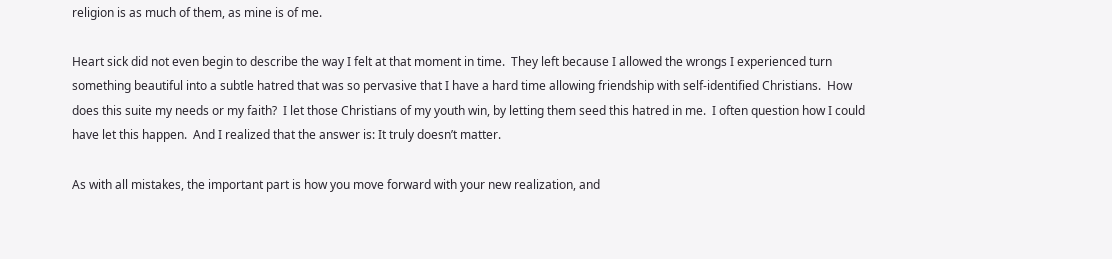religion is as much of them, as mine is of me.

Heart sick did not even begin to describe the way I felt at that moment in time.  They left because I allowed the wrongs I experienced turn something beautiful into a subtle hatred that was so pervasive that I have a hard time allowing friendship with self-identified Christians.  How does this suite my needs or my faith?  I let those Christians of my youth win, by letting them seed this hatred in me.  I often question how I could have let this happen.  And I realized that the answer is: It truly doesn’t matter.

As with all mistakes, the important part is how you move forward with your new realization, and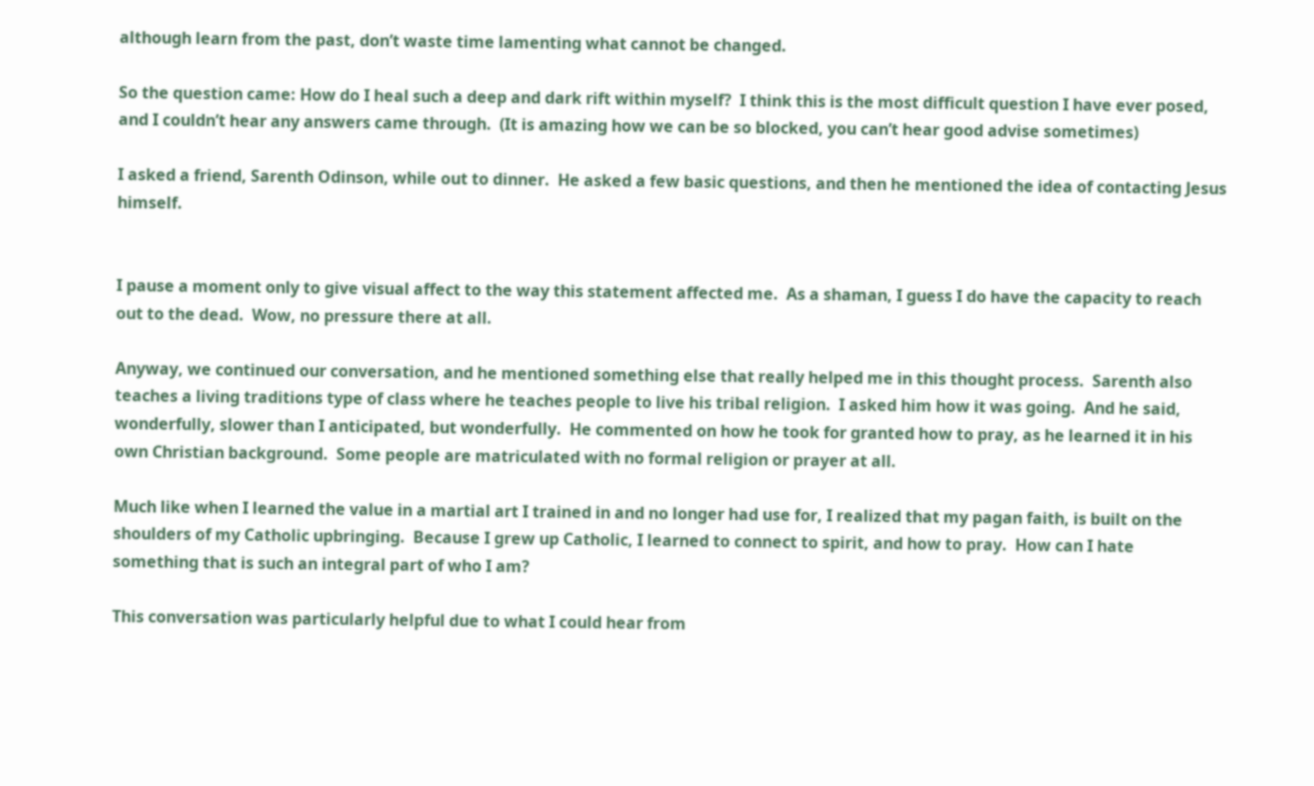although learn from the past, don’t waste time lamenting what cannot be changed.

So the question came: How do I heal such a deep and dark rift within myself?  I think this is the most difficult question I have ever posed, and I couldn’t hear any answers came through.  (It is amazing how we can be so blocked, you can’t hear good advise sometimes)

I asked a friend, Sarenth Odinson, while out to dinner.  He asked a few basic questions, and then he mentioned the idea of contacting Jesus himself.


I pause a moment only to give visual affect to the way this statement affected me.  As a shaman, I guess I do have the capacity to reach out to the dead.  Wow, no pressure there at all.

Anyway, we continued our conversation, and he mentioned something else that really helped me in this thought process.  Sarenth also teaches a living traditions type of class where he teaches people to live his tribal religion.  I asked him how it was going.  And he said, wonderfully, slower than I anticipated, but wonderfully.  He commented on how he took for granted how to pray, as he learned it in his own Christian background.  Some people are matriculated with no formal religion or prayer at all.

Much like when I learned the value in a martial art I trained in and no longer had use for, I realized that my pagan faith, is built on the shoulders of my Catholic upbringing.  Because I grew up Catholic, I learned to connect to spirit, and how to pray.  How can I hate something that is such an integral part of who I am?

This conversation was particularly helpful due to what I could hear from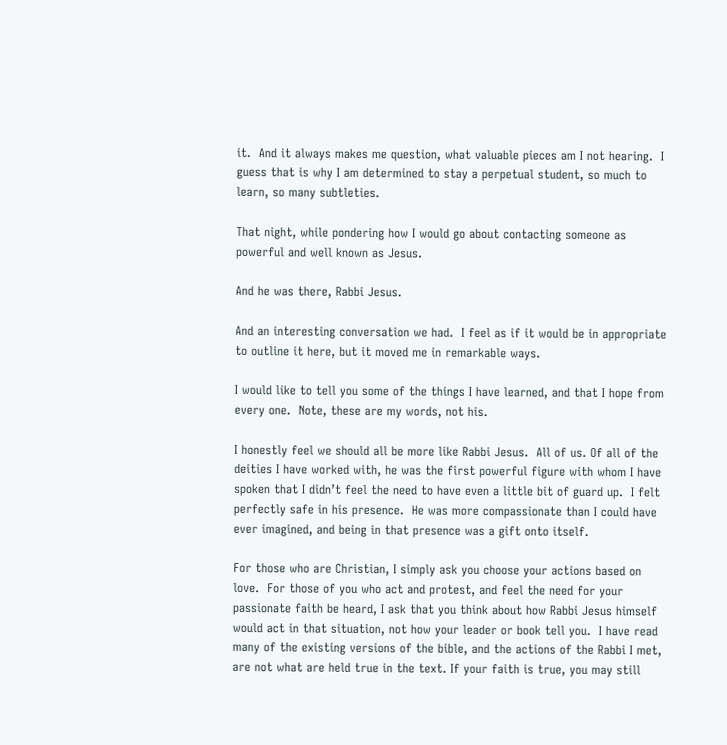it.  And it always makes me question, what valuable pieces am I not hearing.  I guess that is why I am determined to stay a perpetual student, so much to learn, so many subtleties.

That night, while pondering how I would go about contacting someone as powerful and well known as Jesus.

And he was there, Rabbi Jesus.

And an interesting conversation we had.  I feel as if it would be in appropriate to outline it here, but it moved me in remarkable ways.

I would like to tell you some of the things I have learned, and that I hope from every one.  Note, these are my words, not his.

I honestly feel we should all be more like Rabbi Jesus.  All of us. Of all of the deities I have worked with, he was the first powerful figure with whom I have spoken that I didn’t feel the need to have even a little bit of guard up.  I felt perfectly safe in his presence.  He was more compassionate than I could have ever imagined, and being in that presence was a gift onto itself.

For those who are Christian, I simply ask you choose your actions based on love.  For those of you who act and protest, and feel the need for your passionate faith be heard, I ask that you think about how Rabbi Jesus himself would act in that situation, not how your leader or book tell you.  I have read many of the existing versions of the bible, and the actions of the Rabbi I met, are not what are held true in the text. If your faith is true, you may still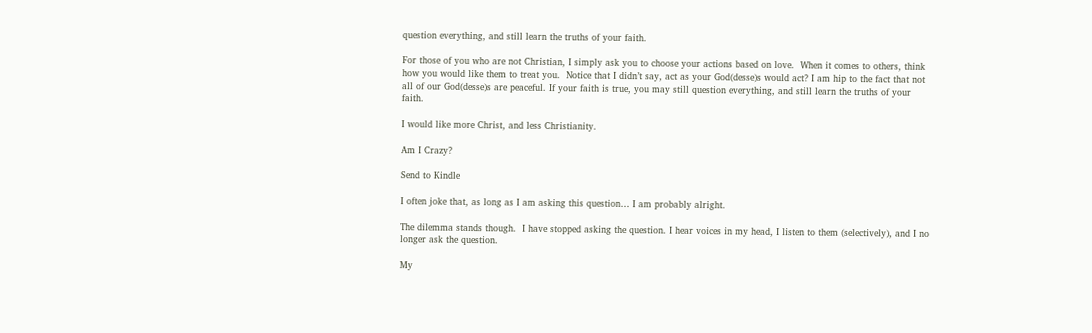question everything, and still learn the truths of your faith.

For those of you who are not Christian, I simply ask you to choose your actions based on love.  When it comes to others, think how you would like them to treat you.  Notice that I didn’t say, act as your God(desse)s would act? I am hip to the fact that not all of our God(desse)s are peaceful. If your faith is true, you may still question everything, and still learn the truths of your faith.

I would like more Christ, and less Christianity.

Am I Crazy?

Send to Kindle

I often joke that, as long as I am asking this question… I am probably alright.

The dilemma stands though.  I have stopped asking the question. I hear voices in my head, I listen to them (selectively), and I no longer ask the question.

My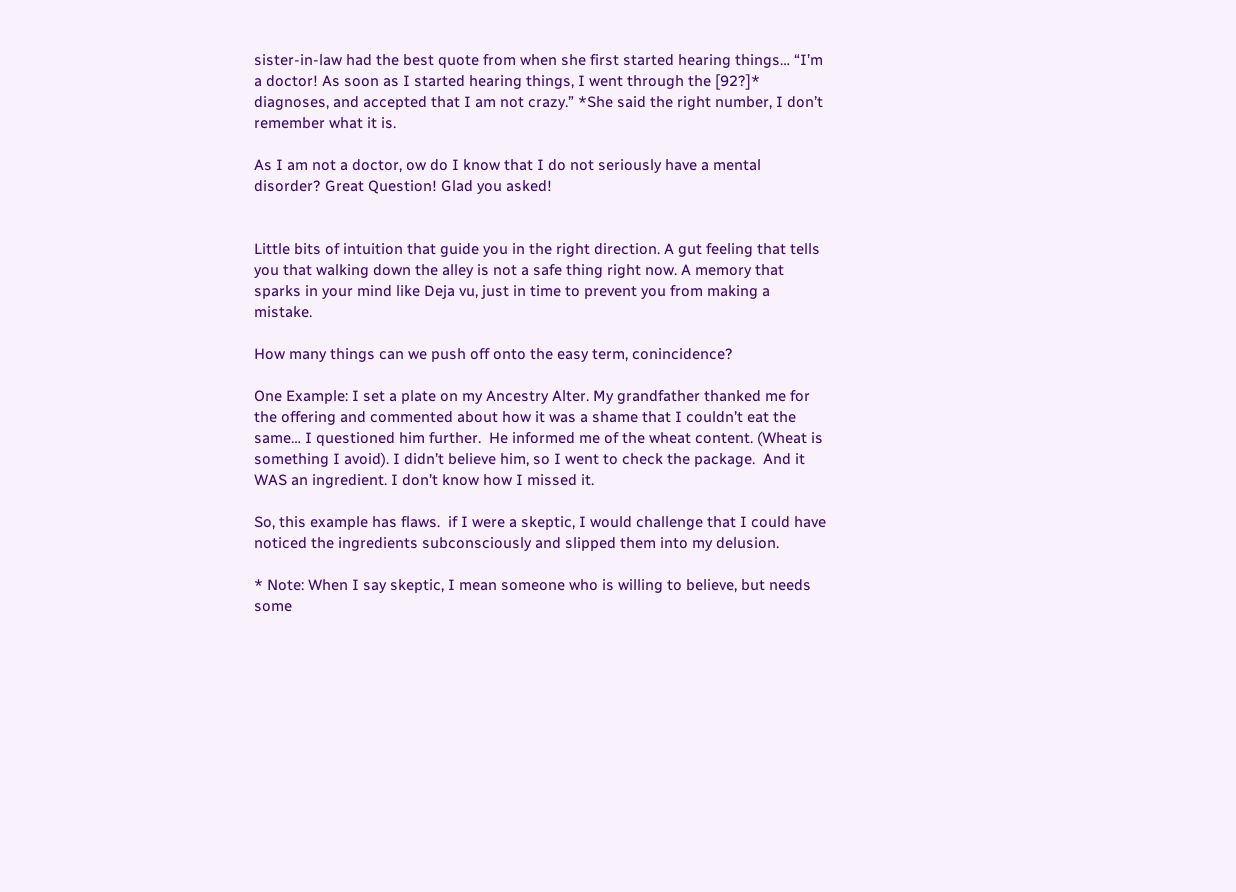sister-in-law had the best quote from when she first started hearing things… “I’m a doctor! As soon as I started hearing things, I went through the [92?]* diagnoses, and accepted that I am not crazy.” *She said the right number, I don’t remember what it is.

As I am not a doctor, ow do I know that I do not seriously have a mental disorder? Great Question! Glad you asked!


Little bits of intuition that guide you in the right direction. A gut feeling that tells you that walking down the alley is not a safe thing right now. A memory that sparks in your mind like Deja vu, just in time to prevent you from making a mistake.

How many things can we push off onto the easy term, conincidence?

One Example: I set a plate on my Ancestry Alter. My grandfather thanked me for the offering and commented about how it was a shame that I couldn’t eat the same… I questioned him further.  He informed me of the wheat content. (Wheat is something I avoid). I didn’t believe him, so I went to check the package.  And it WAS an ingredient. I don’t know how I missed it.

So, this example has flaws.  if I were a skeptic, I would challenge that I could have noticed the ingredients subconsciously and slipped them into my delusion.

* Note: When I say skeptic, I mean someone who is willing to believe, but needs some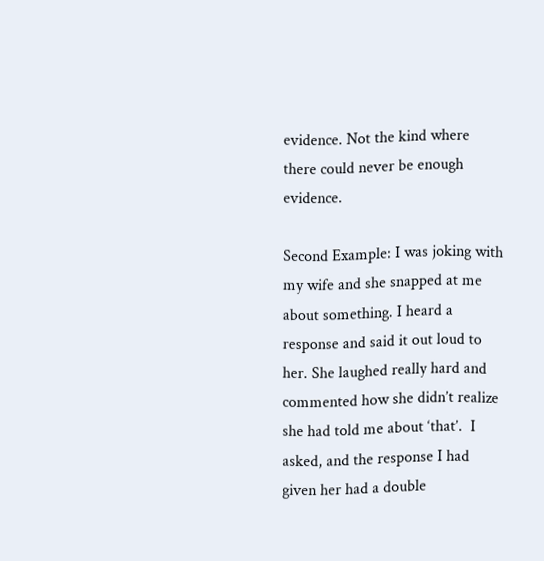evidence. Not the kind where there could never be enough evidence.

Second Example: I was joking with my wife and she snapped at me about something. I heard a response and said it out loud to her. She laughed really hard and commented how she didn’t realize she had told me about ‘that’.  I asked, and the response I had given her had a double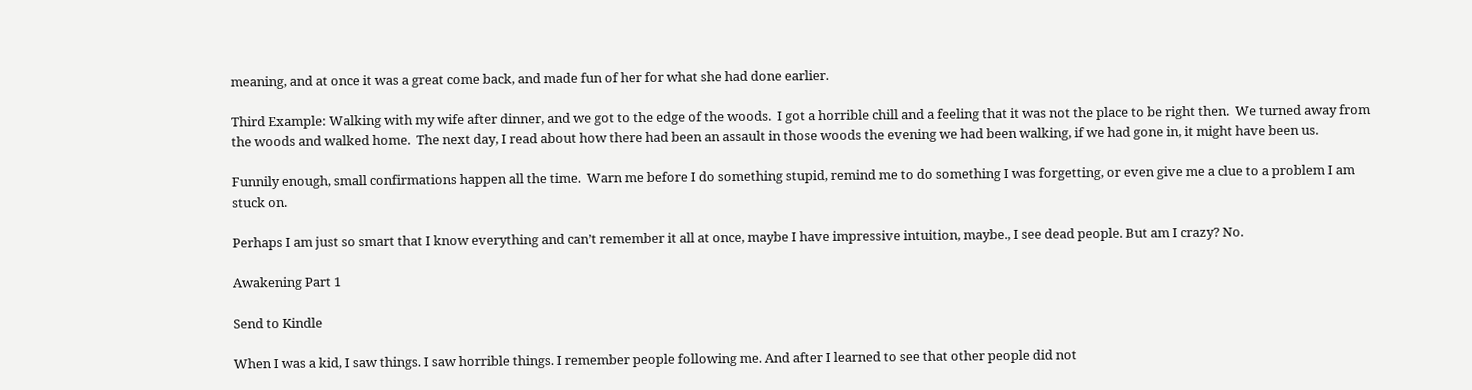meaning, and at once it was a great come back, and made fun of her for what she had done earlier.

Third Example: Walking with my wife after dinner, and we got to the edge of the woods.  I got a horrible chill and a feeling that it was not the place to be right then.  We turned away from the woods and walked home.  The next day, I read about how there had been an assault in those woods the evening we had been walking, if we had gone in, it might have been us.

Funnily enough, small confirmations happen all the time.  Warn me before I do something stupid, remind me to do something I was forgetting, or even give me a clue to a problem I am stuck on.

Perhaps I am just so smart that I know everything and can’t remember it all at once, maybe I have impressive intuition, maybe., I see dead people. But am I crazy? No.

Awakening Part 1

Send to Kindle

When I was a kid, I saw things. I saw horrible things. I remember people following me. And after I learned to see that other people did not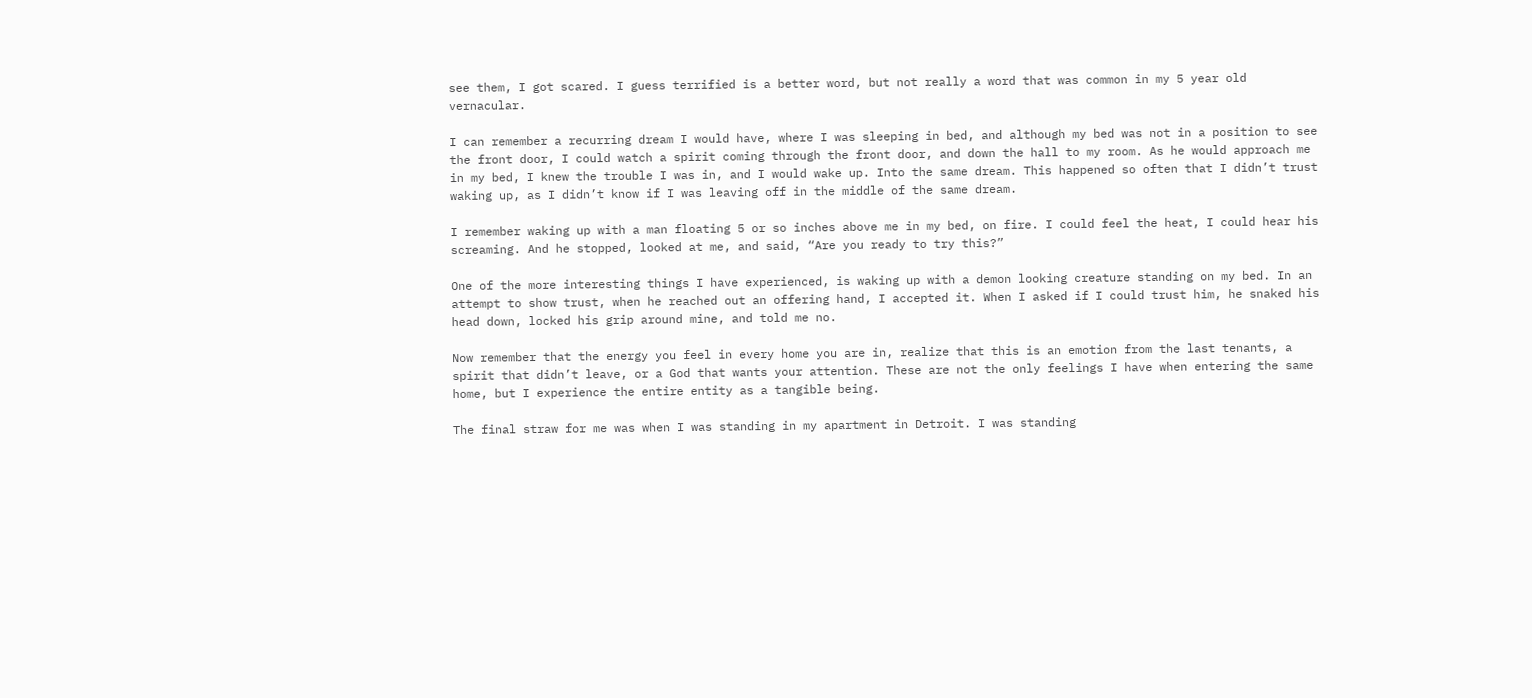see them, I got scared. I guess terrified is a better word, but not really a word that was common in my 5 year old vernacular.

I can remember a recurring dream I would have, where I was sleeping in bed, and although my bed was not in a position to see the front door, I could watch a spirit coming through the front door, and down the hall to my room. As he would approach me in my bed, I knew the trouble I was in, and I would wake up. Into the same dream. This happened so often that I didn’t trust waking up, as I didn’t know if I was leaving off in the middle of the same dream.

I remember waking up with a man floating 5 or so inches above me in my bed, on fire. I could feel the heat, I could hear his screaming. And he stopped, looked at me, and said, “Are you ready to try this?”

One of the more interesting things I have experienced, is waking up with a demon looking creature standing on my bed. In an attempt to show trust, when he reached out an offering hand, I accepted it. When I asked if I could trust him, he snaked his head down, locked his grip around mine, and told me no.

Now remember that the energy you feel in every home you are in, realize that this is an emotion from the last tenants, a spirit that didn’t leave, or a God that wants your attention. These are not the only feelings I have when entering the same home, but I experience the entire entity as a tangible being.

The final straw for me was when I was standing in my apartment in Detroit. I was standing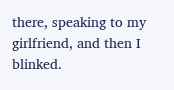there, speaking to my girlfriend, and then I blinked.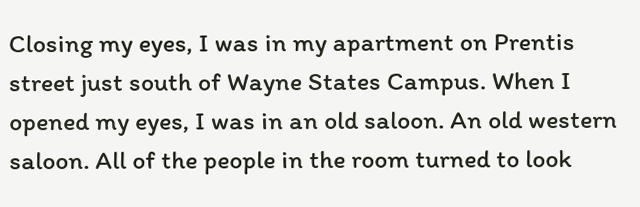Closing my eyes, I was in my apartment on Prentis street just south of Wayne States Campus. When I opened my eyes, I was in an old saloon. An old western saloon. All of the people in the room turned to look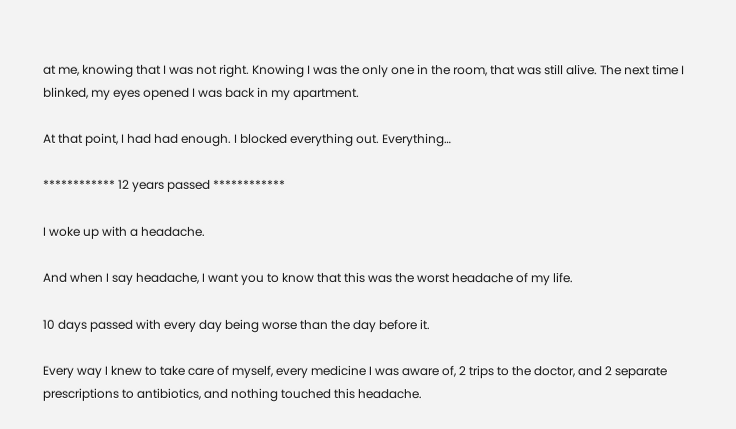at me, knowing that I was not right. Knowing I was the only one in the room, that was still alive. The next time I blinked, my eyes opened I was back in my apartment.

At that point, I had had enough. I blocked everything out. Everything…

************ 12 years passed ************

I woke up with a headache.

And when I say headache, I want you to know that this was the worst headache of my life.

10 days passed with every day being worse than the day before it.

Every way I knew to take care of myself, every medicine I was aware of, 2 trips to the doctor, and 2 separate prescriptions to antibiotics, and nothing touched this headache.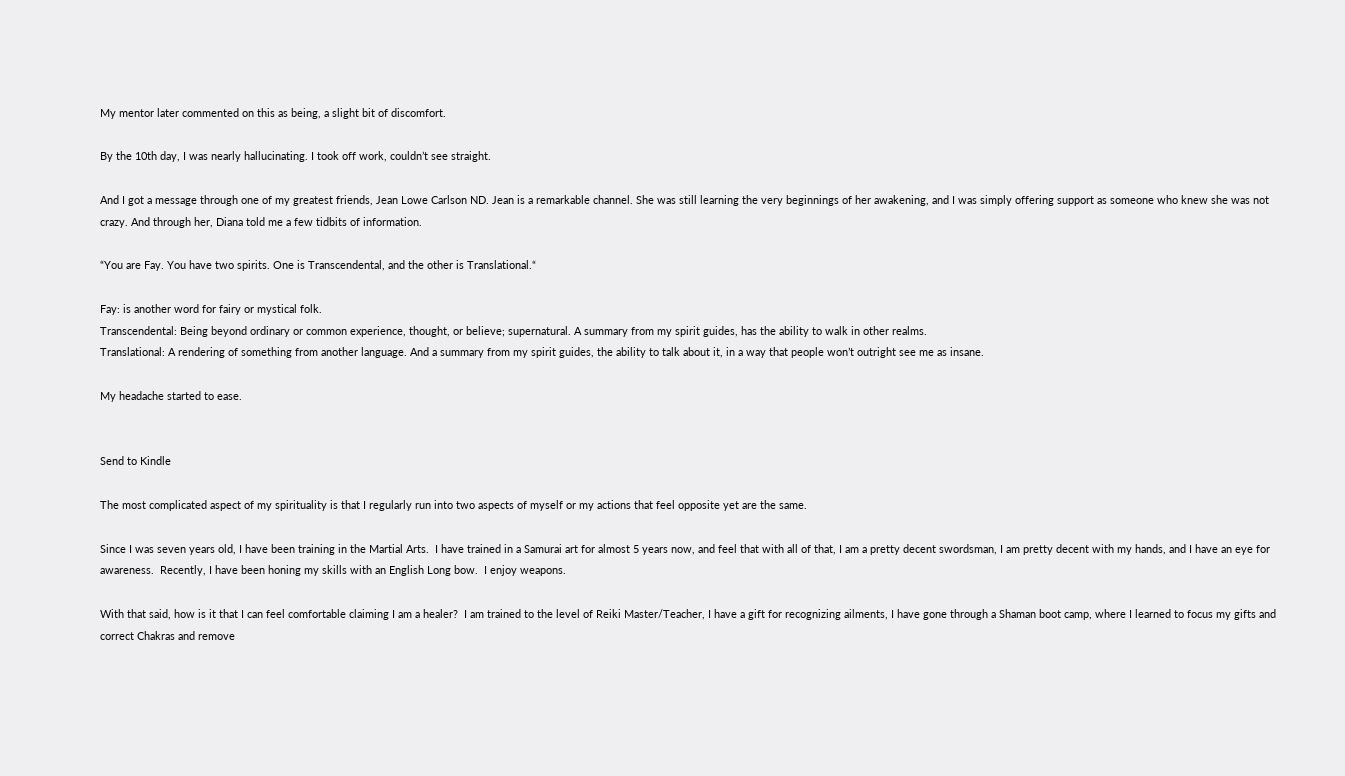My mentor later commented on this as being, a slight bit of discomfort.

By the 10th day, I was nearly hallucinating. I took off work, couldn’t see straight.

And I got a message through one of my greatest friends, Jean Lowe Carlson ND. Jean is a remarkable channel. She was still learning the very beginnings of her awakening, and I was simply offering support as someone who knew she was not crazy. And through her, Diana told me a few tidbits of information.

“You are Fay. You have two spirits. One is Transcendental, and the other is Translational.“

Fay: is another word for fairy or mystical folk.
Transcendental: Being beyond ordinary or common experience, thought, or believe; supernatural. A summary from my spirit guides, has the ability to walk in other realms.
Translational: A rendering of something from another language. And a summary from my spirit guides, the ability to talk about it, in a way that people won’t outright see me as insane.

My headache started to ease.


Send to Kindle

The most complicated aspect of my spirituality is that I regularly run into two aspects of myself or my actions that feel opposite yet are the same.

Since I was seven years old, I have been training in the Martial Arts.  I have trained in a Samurai art for almost 5 years now, and feel that with all of that, I am a pretty decent swordsman, I am pretty decent with my hands, and I have an eye for awareness.  Recently, I have been honing my skills with an English Long bow.  I enjoy weapons.

With that said, how is it that I can feel comfortable claiming I am a healer?  I am trained to the level of Reiki Master/Teacher, I have a gift for recognizing ailments, I have gone through a Shaman boot camp, where I learned to focus my gifts and correct Chakras and remove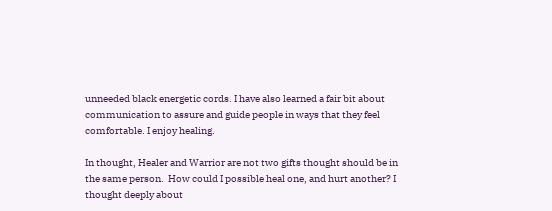unneeded black energetic cords. I have also learned a fair bit about communication to assure and guide people in ways that they feel comfortable. I enjoy healing.

In thought, Healer and Warrior are not two gifts thought should be in the same person.  How could I possible heal one, and hurt another? I thought deeply about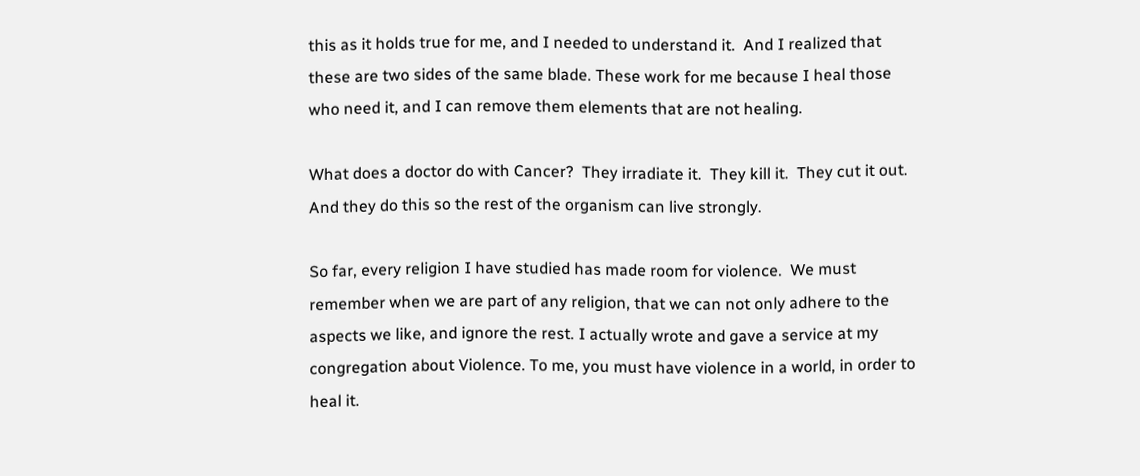this as it holds true for me, and I needed to understand it.  And I realized that these are two sides of the same blade. These work for me because I heal those who need it, and I can remove them elements that are not healing.

What does a doctor do with Cancer?  They irradiate it.  They kill it.  They cut it out.  And they do this so the rest of the organism can live strongly.

So far, every religion I have studied has made room for violence.  We must remember when we are part of any religion, that we can not only adhere to the aspects we like, and ignore the rest. I actually wrote and gave a service at my congregation about Violence. To me, you must have violence in a world, in order to heal it.